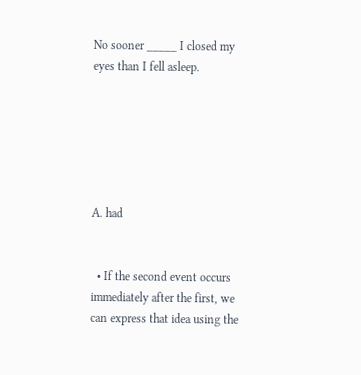No sooner _____ I closed my eyes than I fell asleep.






A. had


  • If the second event occurs immediately after the first, we can express that idea using the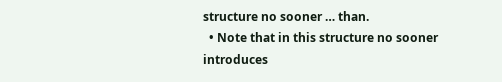structure no sooner … than.
  • Note that in this structure no sooner introduces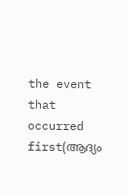the event that occurred first(ആദ്യം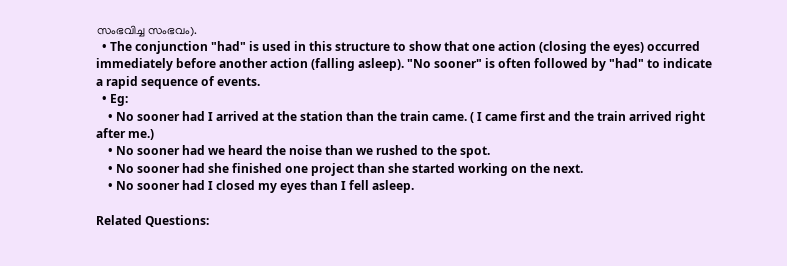സംഭവിച്ച സംഭവം).
  • The conjunction "had" is used in this structure to show that one action (closing the eyes) occurred immediately before another action (falling asleep). "No sooner" is often followed by "had" to indicate a rapid sequence of events.
  • Eg:
    • No sooner had I arrived at the station than the train came. ( I came first and the train arrived right after me.)
    • No sooner had we heard the noise than we rushed to the spot.
    • No sooner had she finished one project than she started working on the next.
    • No sooner had I closed my eyes than I fell asleep.

Related Questions: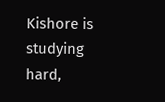Kishore is studying hard,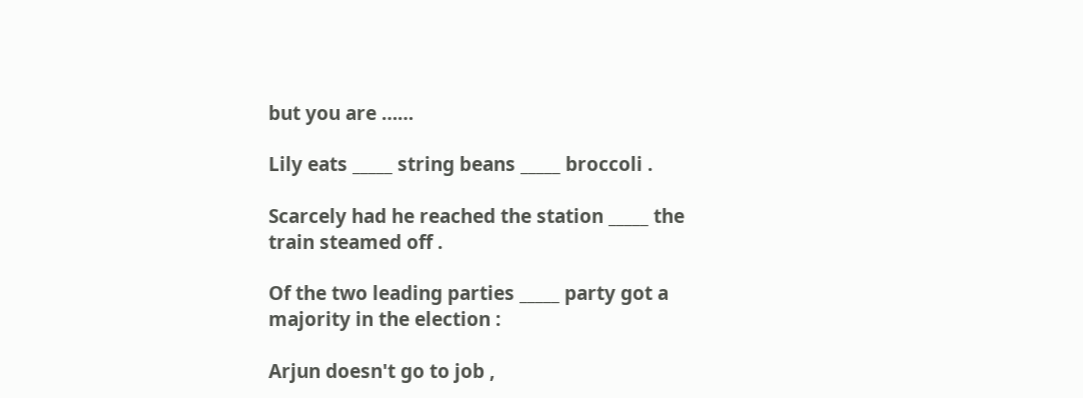but you are ……

Lily eats _____ string beans _____ broccoli .

Scarcely had he reached the station _____ the train steamed off .

Of the two leading parties _____ party got a majority in the election :

Arjun doesn't go to job ,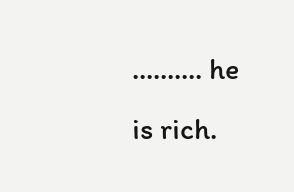.......... he is rich.